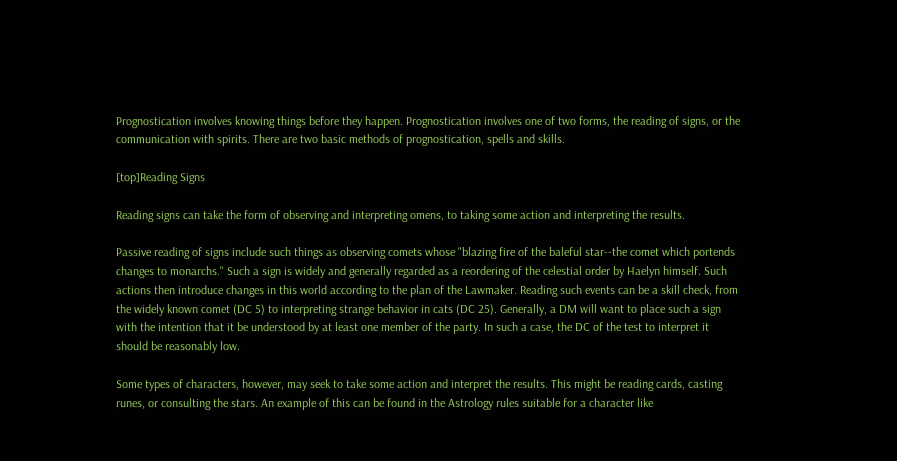Prognostication involves knowing things before they happen. Prognostication involves one of two forms, the reading of signs, or the communication with spirits. There are two basic methods of prognostication, spells and skills.

[top]Reading Signs

Reading signs can take the form of observing and interpreting omens, to taking some action and interpreting the results.

Passive reading of signs include such things as observing comets whose "blazing fire of the baleful star--the comet which portends changes to monarchs." Such a sign is widely and generally regarded as a reordering of the celestial order by Haelyn himself. Such actions then introduce changes in this world according to the plan of the Lawmaker. Reading such events can be a skill check, from the widely known comet (DC 5) to interpreting strange behavior in cats (DC 25). Generally, a DM will want to place such a sign with the intention that it be understood by at least one member of the party. In such a case, the DC of the test to interpret it should be reasonably low.

Some types of characters, however, may seek to take some action and interpret the results. This might be reading cards, casting runes, or consulting the stars. An example of this can be found in the Astrology rules suitable for a character like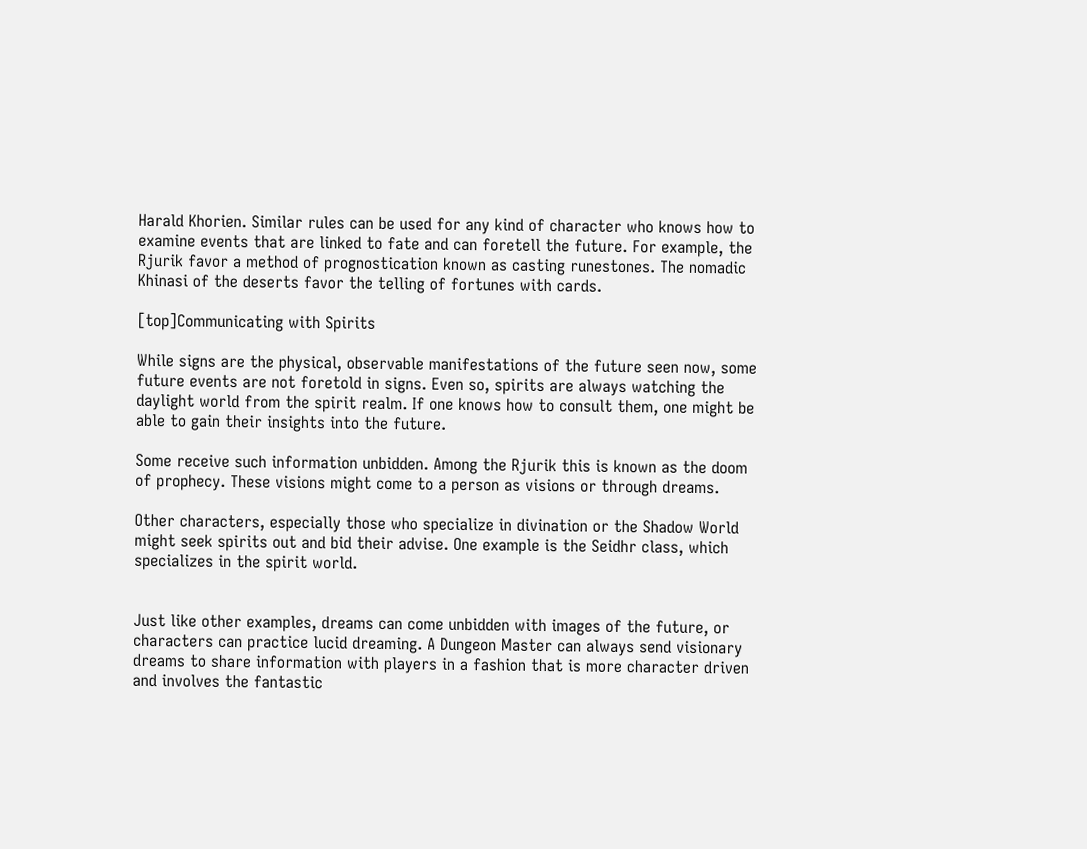Harald Khorien. Similar rules can be used for any kind of character who knows how to examine events that are linked to fate and can foretell the future. For example, the Rjurik favor a method of prognostication known as casting runestones. The nomadic Khinasi of the deserts favor the telling of fortunes with cards.

[top]Communicating with Spirits

While signs are the physical, observable manifestations of the future seen now, some future events are not foretold in signs. Even so, spirits are always watching the daylight world from the spirit realm. If one knows how to consult them, one might be able to gain their insights into the future.

Some receive such information unbidden. Among the Rjurik this is known as the doom of prophecy. These visions might come to a person as visions or through dreams.

Other characters, especially those who specialize in divination or the Shadow World might seek spirits out and bid their advise. One example is the Seidhr class, which specializes in the spirit world.


Just like other examples, dreams can come unbidden with images of the future, or characters can practice lucid dreaming. A Dungeon Master can always send visionary dreams to share information with players in a fashion that is more character driven and involves the fantastic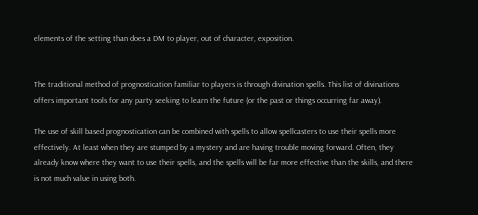elements of the setting than does a DM to player, out of character, exposition.


The traditional method of prognostication familiar to players is through divination spells. This list of divinations offers important tools for any party seeking to learn the future (or the past or things occurring far away).

The use of skill based prognostication can be combined with spells to allow spellcasters to use their spells more effectively. At least when they are stumped by a mystery and are having trouble moving forward. Often, they already know where they want to use their spells, and the spells will be far more effective than the skills, and there is not much value in using both.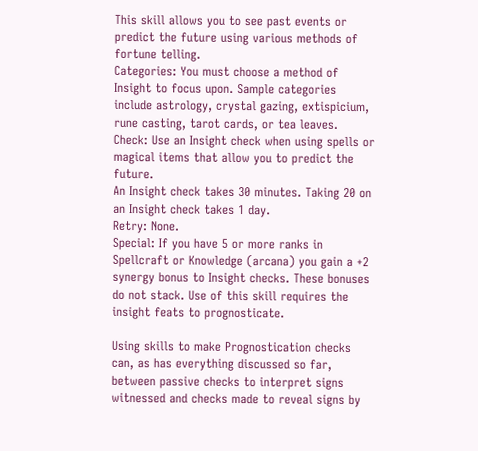This skill allows you to see past events or predict the future using various methods of fortune telling.
Categories: You must choose a method of Insight to focus upon. Sample categories include astrology, crystal gazing, extispicium, rune casting, tarot cards, or tea leaves.
Check: Use an Insight check when using spells or magical items that allow you to predict the future.
An Insight check takes 30 minutes. Taking 20 on an Insight check takes 1 day.
Retry: None.
Special: If you have 5 or more ranks in Spellcraft or Knowledge (arcana) you gain a +2 synergy bonus to Insight checks. These bonuses do not stack. Use of this skill requires the insight feats to prognosticate.

Using skills to make Prognostication checks can, as has everything discussed so far, between passive checks to interpret signs witnessed and checks made to reveal signs by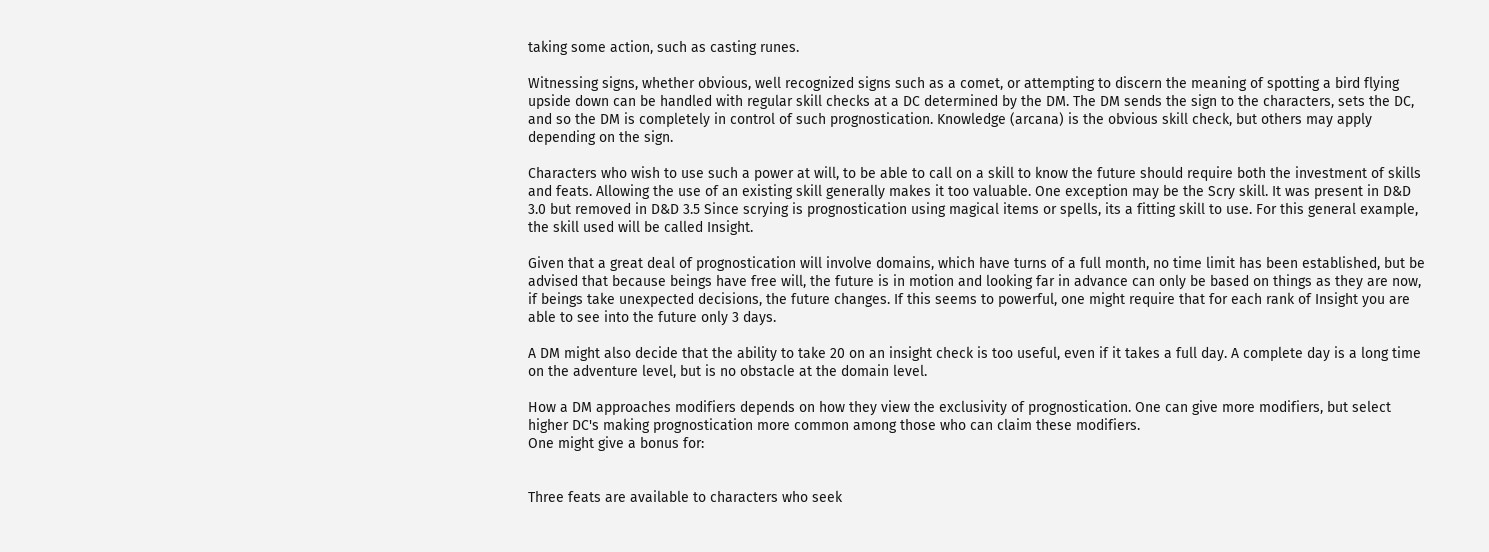taking some action, such as casting runes.

Witnessing signs, whether obvious, well recognized signs such as a comet, or attempting to discern the meaning of spotting a bird flying upside down can be handled with regular skill checks at a DC determined by the DM. The DM sends the sign to the characters, sets the DC, and so the DM is completely in control of such prognostication. Knowledge (arcana) is the obvious skill check, but others may apply depending on the sign.

Characters who wish to use such a power at will, to be able to call on a skill to know the future should require both the investment of skills and feats. Allowing the use of an existing skill generally makes it too valuable. One exception may be the Scry skill. It was present in D&D 3.0 but removed in D&D 3.5 Since scrying is prognostication using magical items or spells, its a fitting skill to use. For this general example, the skill used will be called Insight.

Given that a great deal of prognostication will involve domains, which have turns of a full month, no time limit has been established, but be advised that because beings have free will, the future is in motion and looking far in advance can only be based on things as they are now, if beings take unexpected decisions, the future changes. If this seems to powerful, one might require that for each rank of Insight you are able to see into the future only 3 days.

A DM might also decide that the ability to take 20 on an insight check is too useful, even if it takes a full day. A complete day is a long time on the adventure level, but is no obstacle at the domain level.

How a DM approaches modifiers depends on how they view the exclusivity of prognostication. One can give more modifiers, but select higher DC's making prognostication more common among those who can claim these modifiers.
One might give a bonus for:


Three feats are available to characters who seek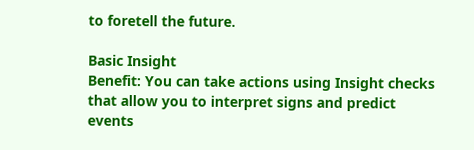to foretell the future.

Basic Insight
Benefit: You can take actions using Insight checks that allow you to interpret signs and predict events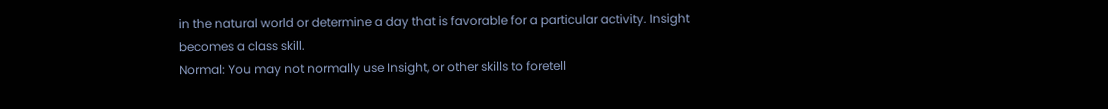in the natural world or determine a day that is favorable for a particular activity. Insight becomes a class skill.
Normal: You may not normally use Insight, or other skills to foretell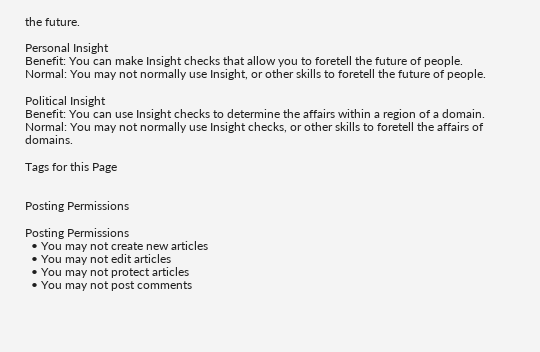the future.

Personal Insight
Benefit: You can make Insight checks that allow you to foretell the future of people.
Normal: You may not normally use Insight, or other skills to foretell the future of people.

Political Insight
Benefit: You can use Insight checks to determine the affairs within a region of a domain.
Normal: You may not normally use Insight checks, or other skills to foretell the affairs of domains.

Tags for this Page


Posting Permissions

Posting Permissions
  • You may not create new articles
  • You may not edit articles
  • You may not protect articles
  • You may not post comments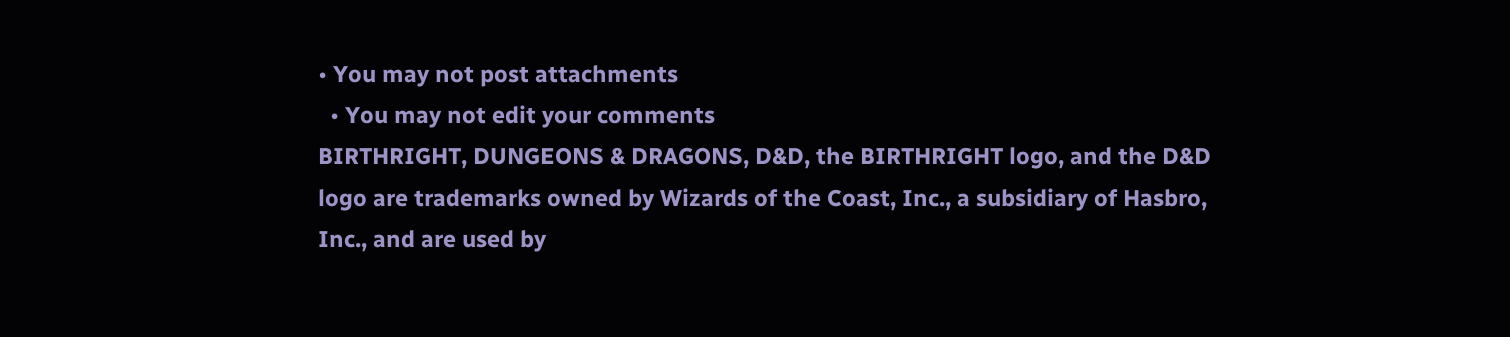• You may not post attachments
  • You may not edit your comments
BIRTHRIGHT, DUNGEONS & DRAGONS, D&D, the BIRTHRIGHT logo, and the D&D logo are trademarks owned by Wizards of the Coast, Inc., a subsidiary of Hasbro, Inc., and are used by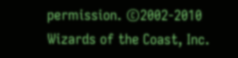permission. ©2002-2010 Wizards of the Coast, Inc.